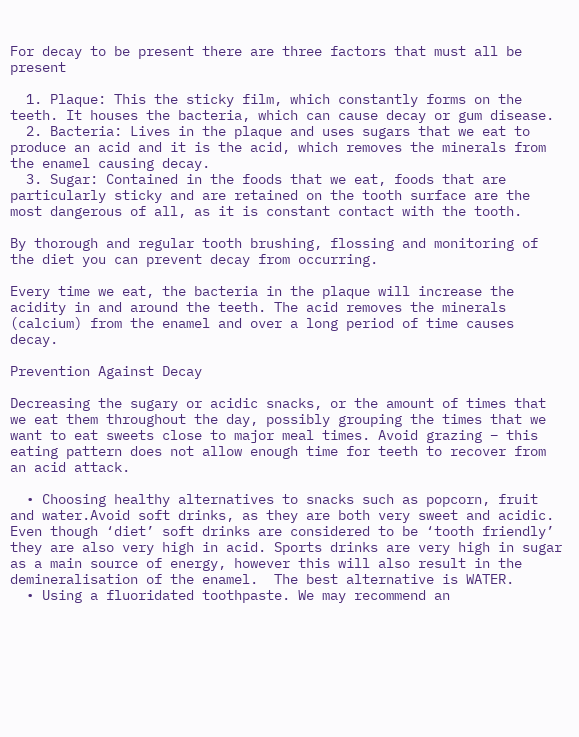For decay to be present there are three factors that must all be present

  1. Plaque: This the sticky film, which constantly forms on the teeth. It houses the bacteria, which can cause decay or gum disease.
  2. Bacteria: Lives in the plaque and uses sugars that we eat to produce an acid and it is the acid, which removes the minerals from the enamel causing decay.
  3. Sugar: Contained in the foods that we eat, foods that are particularly sticky and are retained on the tooth surface are the most dangerous of all, as it is constant contact with the tooth.

By thorough and regular tooth brushing, flossing and monitoring of the diet you can prevent decay from occurring.

Every time we eat, the bacteria in the plaque will increase the acidity in and around the teeth. The acid removes the minerals (calcium) from the enamel and over a long period of time causes decay.

Prevention Against Decay

Decreasing the sugary or acidic snacks, or the amount of times that we eat them throughout the day, possibly grouping the times that we want to eat sweets close to major meal times. Avoid grazing – this eating pattern does not allow enough time for teeth to recover from an acid attack.

  • Choosing healthy alternatives to snacks such as popcorn, fruit and water.Avoid soft drinks, as they are both very sweet and acidic. Even though ‘diet’ soft drinks are considered to be ‘tooth friendly’ they are also very high in acid. Sports drinks are very high in sugar as a main source of energy, however this will also result in the demineralisation of the enamel.  The best alternative is WATER.
  • Using a fluoridated toothpaste. We may recommend an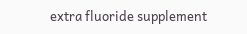extra fluoride supplement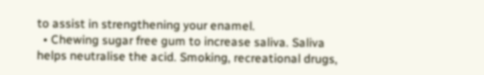to assist in strengthening your enamel.
  • Chewing sugar free gum to increase saliva. Saliva helps neutralise the acid. Smoking, recreational drugs,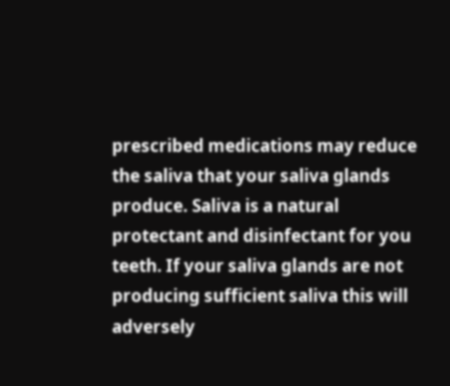prescribed medications may reduce the saliva that your saliva glands produce. Saliva is a natural protectant and disinfectant for you teeth. If your saliva glands are not producing sufficient saliva this will adversely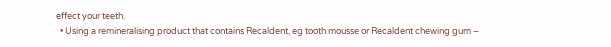effect your teeth.
  • Using a remineralising product that contains Recaldent, eg tooth mousse or Recaldent chewing gum –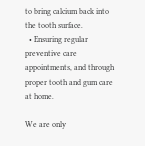to bring calcium back into the tooth surface.
  • Ensuring regular preventive care appointments, and through proper tooth and gum care at home.

We are only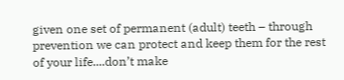given one set of permanent (adult) teeth – through prevention we can protect and keep them for the rest of your life....don’t make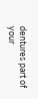dentures part of your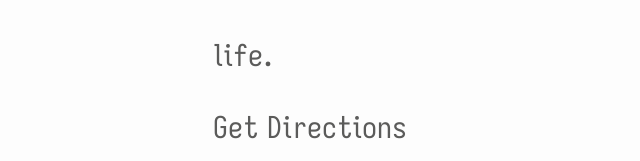life.

Get Directions